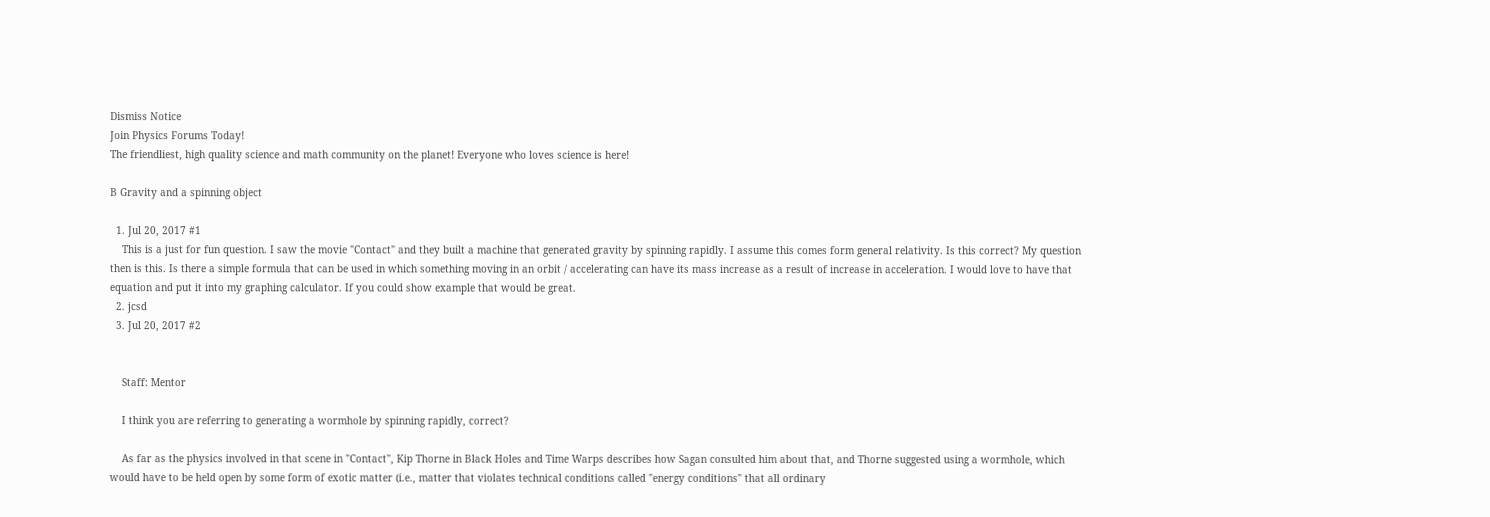Dismiss Notice
Join Physics Forums Today!
The friendliest, high quality science and math community on the planet! Everyone who loves science is here!

B Gravity and a spinning object

  1. Jul 20, 2017 #1
    This is a just for fun question. I saw the movie "Contact" and they built a machine that generated gravity by spinning rapidly. I assume this comes form general relativity. Is this correct? My question then is this. Is there a simple formula that can be used in which something moving in an orbit / accelerating can have its mass increase as a result of increase in acceleration. I would love to have that equation and put it into my graphing calculator. If you could show example that would be great.
  2. jcsd
  3. Jul 20, 2017 #2


    Staff: Mentor

    I think you are referring to generating a wormhole by spinning rapidly, correct?

    As far as the physics involved in that scene in "Contact", Kip Thorne in Black Holes and Time Warps describes how Sagan consulted him about that, and Thorne suggested using a wormhole, which would have to be held open by some form of exotic matter (i.e., matter that violates technical conditions called "energy conditions" that all ordinary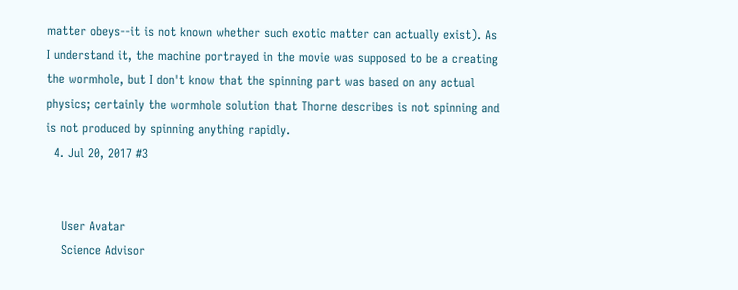matter obeys--it is not known whether such exotic matter can actually exist). As I understand it, the machine portrayed in the movie was supposed to be a creating the wormhole, but I don't know that the spinning part was based on any actual physics; certainly the wormhole solution that Thorne describes is not spinning and is not produced by spinning anything rapidly.
  4. Jul 20, 2017 #3


    User Avatar
    Science Advisor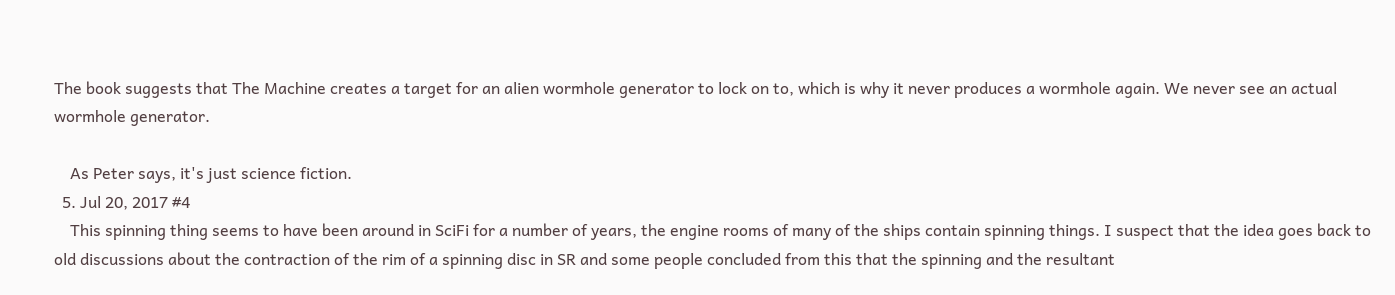The book suggests that The Machine creates a target for an alien wormhole generator to lock on to, which is why it never produces a wormhole again. We never see an actual wormhole generator.

    As Peter says, it's just science fiction.
  5. Jul 20, 2017 #4
    This spinning thing seems to have been around in SciFi for a number of years, the engine rooms of many of the ships contain spinning things. I suspect that the idea goes back to old discussions about the contraction of the rim of a spinning disc in SR and some people concluded from this that the spinning and the resultant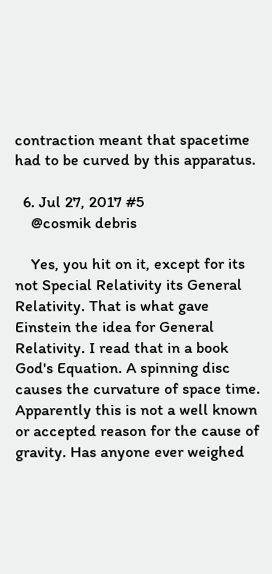contraction meant that spacetime had to be curved by this apparatus.

  6. Jul 27, 2017 #5
    @cosmik debris

    Yes, you hit on it, except for its not Special Relativity its General Relativity. That is what gave Einstein the idea for General Relativity. I read that in a book God's Equation. A spinning disc causes the curvature of space time. Apparently this is not a well known or accepted reason for the cause of gravity. Has anyone ever weighed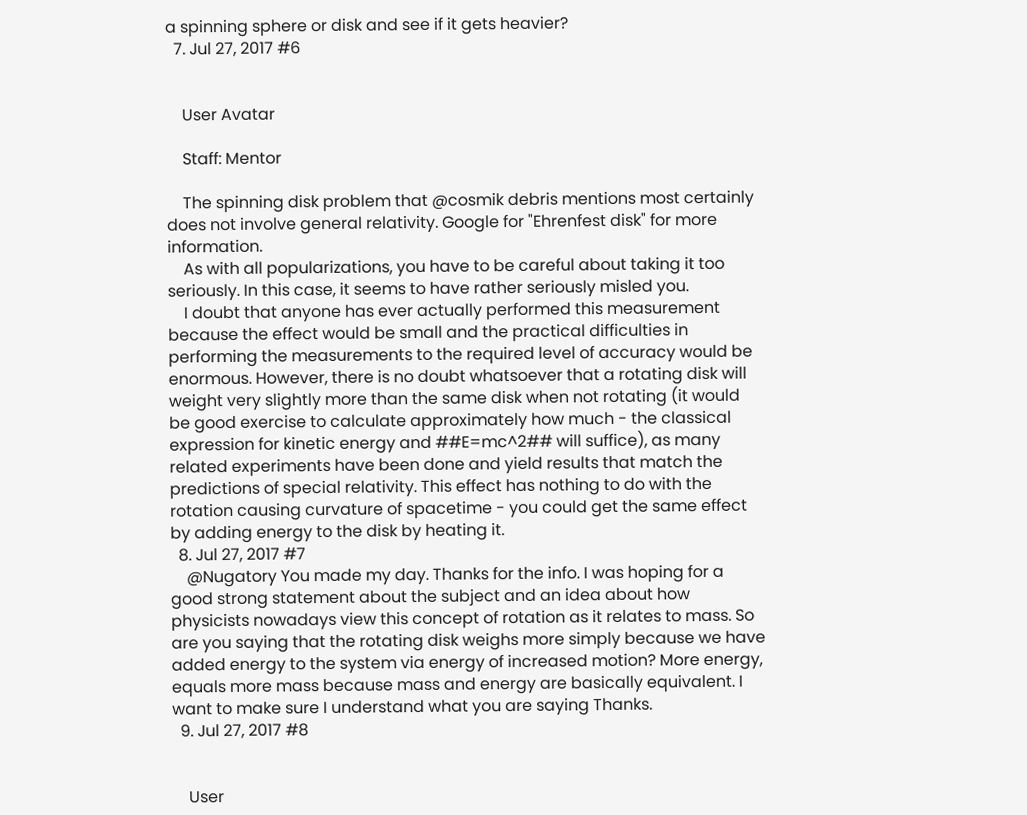a spinning sphere or disk and see if it gets heavier?
  7. Jul 27, 2017 #6


    User Avatar

    Staff: Mentor

    The spinning disk problem that @cosmik debris mentions most certainly does not involve general relativity. Google for "Ehrenfest disk" for more information.
    As with all popularizations, you have to be careful about taking it too seriously. In this case, it seems to have rather seriously misled you.
    I doubt that anyone has ever actually performed this measurement because the effect would be small and the practical difficulties in performing the measurements to the required level of accuracy would be enormous. However, there is no doubt whatsoever that a rotating disk will weight very slightly more than the same disk when not rotating (it would be good exercise to calculate approximately how much - the classical expression for kinetic energy and ##E=mc^2## will suffice), as many related experiments have been done and yield results that match the predictions of special relativity. This effect has nothing to do with the rotation causing curvature of spacetime - you could get the same effect by adding energy to the disk by heating it.
  8. Jul 27, 2017 #7
    @Nugatory You made my day. Thanks for the info. I was hoping for a good strong statement about the subject and an idea about how physicists nowadays view this concept of rotation as it relates to mass. So are you saying that the rotating disk weighs more simply because we have added energy to the system via energy of increased motion? More energy, equals more mass because mass and energy are basically equivalent. I want to make sure I understand what you are saying Thanks.
  9. Jul 27, 2017 #8


    User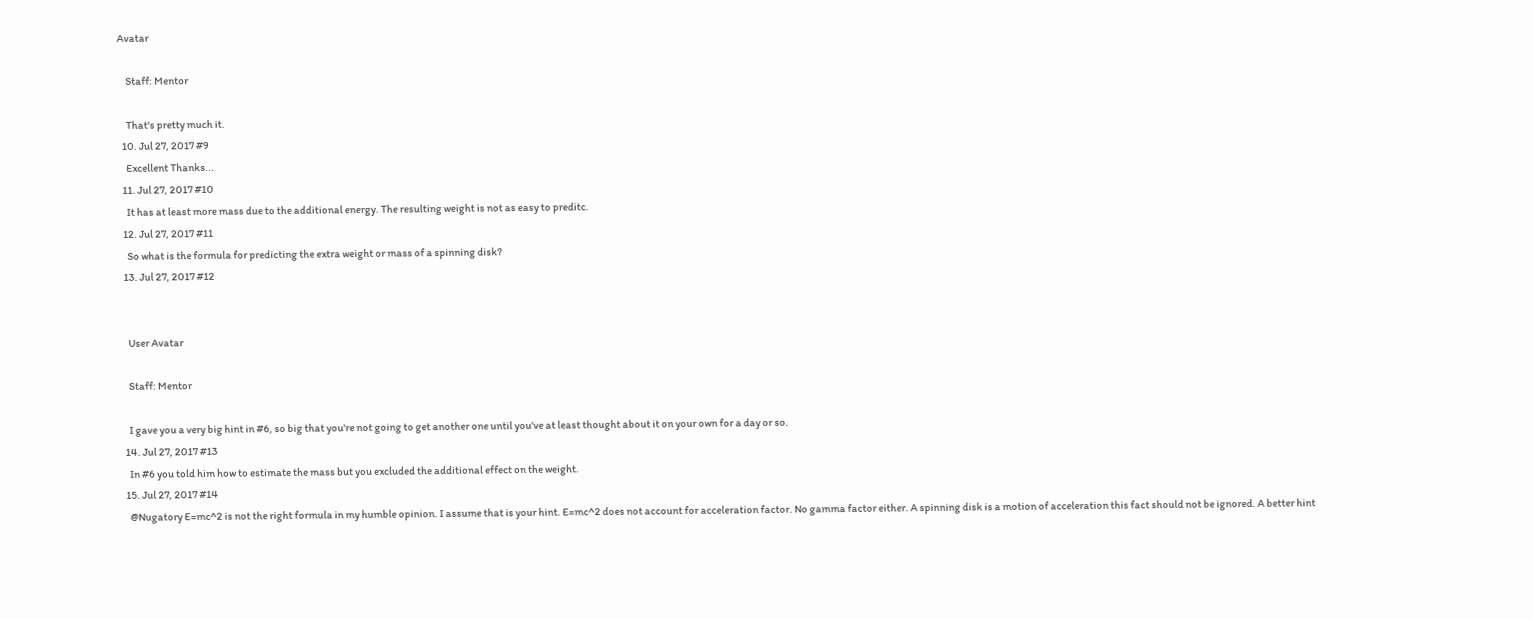Avatar

    Staff: Mentor

    That's pretty much it.
  10. Jul 27, 2017 #9
    Excellent Thanks...
  11. Jul 27, 2017 #10
    It has at least more mass due to the additional energy. The resulting weight is not as easy to preditc.
  12. Jul 27, 2017 #11
    So what is the formula for predicting the extra weight or mass of a spinning disk?
  13. Jul 27, 2017 #12


    User Avatar

    Staff: Mentor

    I gave you a very big hint in #6, so big that you're not going to get another one until you've at least thought about it on your own for a day or so.
  14. Jul 27, 2017 #13
    In #6 you told him how to estimate the mass but you excluded the additional effect on the weight.
  15. Jul 27, 2017 #14
    @Nugatory E=mc^2 is not the right formula in my humble opinion. I assume that is your hint. E=mc^2 does not account for acceleration factor. No gamma factor either. A spinning disk is a motion of acceleration this fact should not be ignored. A better hint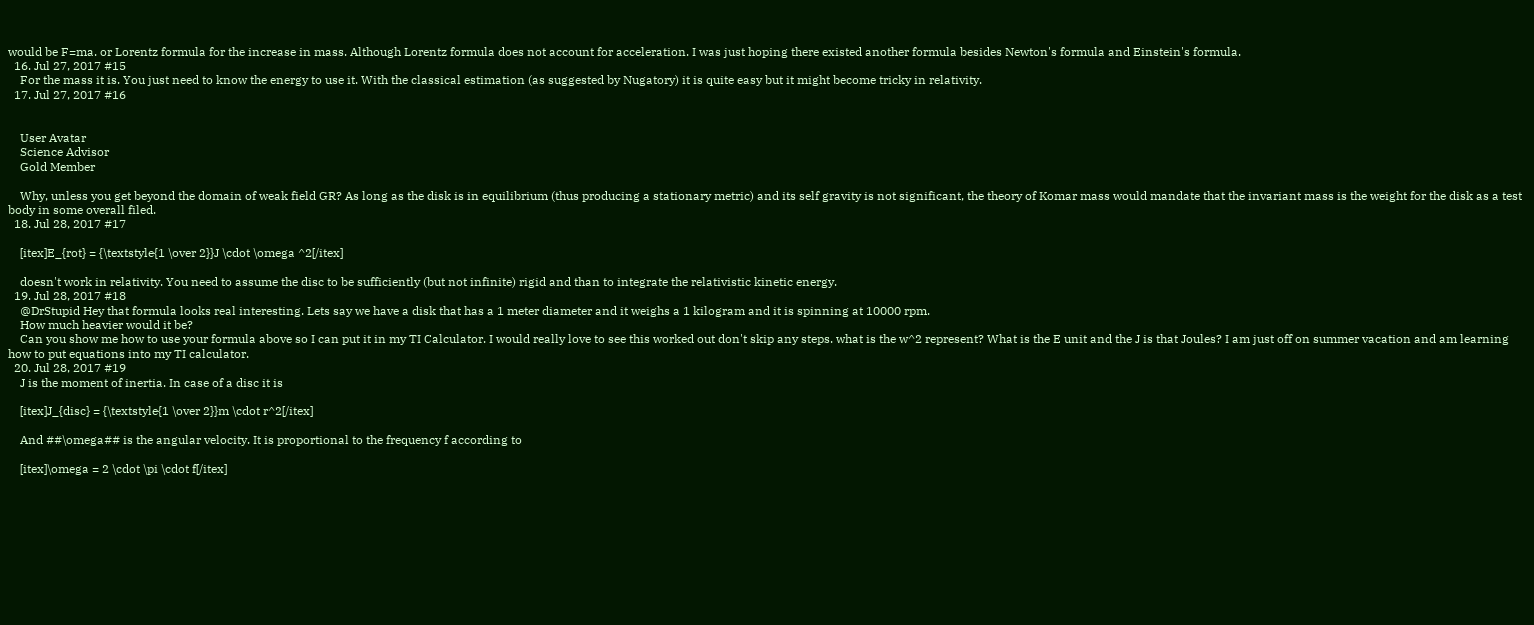would be F=ma. or Lorentz formula for the increase in mass. Although Lorentz formula does not account for acceleration. I was just hoping there existed another formula besides Newton's formula and Einstein's formula.
  16. Jul 27, 2017 #15
    For the mass it is. You just need to know the energy to use it. With the classical estimation (as suggested by Nugatory) it is quite easy but it might become tricky in relativity.
  17. Jul 27, 2017 #16


    User Avatar
    Science Advisor
    Gold Member

    Why, unless you get beyond the domain of weak field GR? As long as the disk is in equilibrium (thus producing a stationary metric) and its self gravity is not significant, the theory of Komar mass would mandate that the invariant mass is the weight for the disk as a test body in some overall filed.
  18. Jul 28, 2017 #17

    [itex]E_{rot} = {\textstyle{1 \over 2}}J \cdot \omega ^2[/itex]

    doesn't work in relativity. You need to assume the disc to be sufficiently (but not infinite) rigid and than to integrate the relativistic kinetic energy.
  19. Jul 28, 2017 #18
    @DrStupid Hey that formula looks real interesting. Lets say we have a disk that has a 1 meter diameter and it weighs a 1 kilogram and it is spinning at 10000 rpm.
    How much heavier would it be?
    Can you show me how to use your formula above so I can put it in my TI Calculator. I would really love to see this worked out don't skip any steps. what is the w^2 represent? What is the E unit and the J is that Joules? I am just off on summer vacation and am learning how to put equations into my TI calculator.
  20. Jul 28, 2017 #19
    J is the moment of inertia. In case of a disc it is

    [itex]J_{disc} = {\textstyle{1 \over 2}}m \cdot r^2[/itex]

    And ##\omega## is the angular velocity. It is proportional to the frequency f according to

    [itex]\omega = 2 \cdot \pi \cdot f[/itex]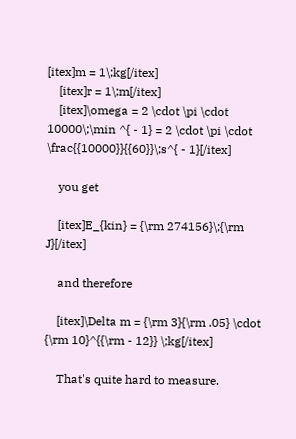[itex]m = 1\;kg[/itex]
    [itex]r = 1\;m[/itex]
    [itex]\omega = 2 \cdot \pi \cdot 10000\;\min ^{ - 1} = 2 \cdot \pi \cdot \frac{{10000}}{{60}}\;s^{ - 1}[/itex]

    you get

    [itex]E_{kin} = {\rm 274156}\;{\rm J}[/itex]

    and therefore

    [itex]\Delta m = {\rm 3}{\rm .05} \cdot {\rm 10}^{{\rm - 12}} \;kg[/itex]

    That's quite hard to measure.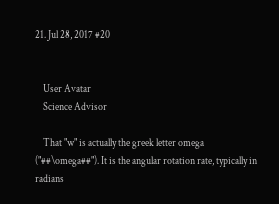21. Jul 28, 2017 #20


    User Avatar
    Science Advisor

    That "w" is actually the greek letter omega ("##\omega##"). It is the angular rotation rate, typically in radians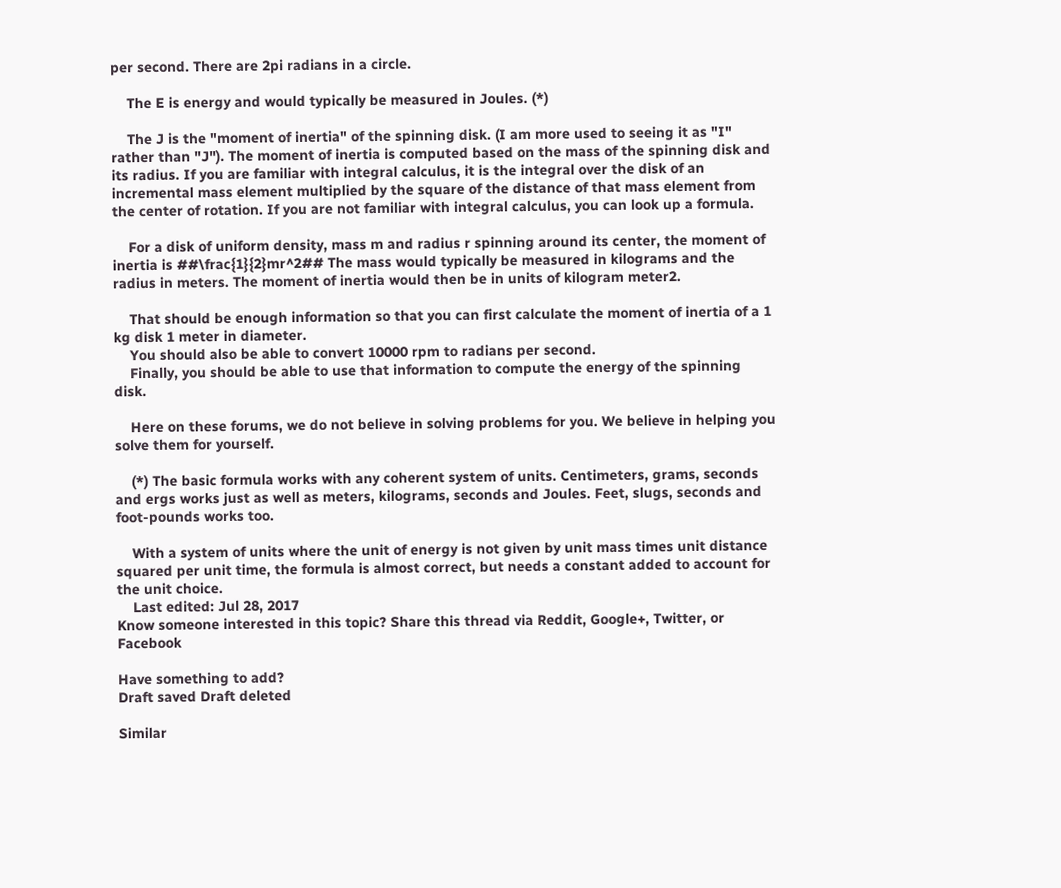per second. There are 2pi radians in a circle.

    The E is energy and would typically be measured in Joules. (*)

    The J is the "moment of inertia" of the spinning disk. (I am more used to seeing it as "I" rather than "J"). The moment of inertia is computed based on the mass of the spinning disk and its radius. If you are familiar with integral calculus, it is the integral over the disk of an incremental mass element multiplied by the square of the distance of that mass element from the center of rotation. If you are not familiar with integral calculus, you can look up a formula.

    For a disk of uniform density, mass m and radius r spinning around its center, the moment of inertia is ##\frac{1}{2}mr^2## The mass would typically be measured in kilograms and the radius in meters. The moment of inertia would then be in units of kilogram meter2.

    That should be enough information so that you can first calculate the moment of inertia of a 1 kg disk 1 meter in diameter.
    You should also be able to convert 10000 rpm to radians per second.
    Finally, you should be able to use that information to compute the energy of the spinning disk.

    Here on these forums, we do not believe in solving problems for you. We believe in helping you solve them for yourself.

    (*) The basic formula works with any coherent system of units. Centimeters, grams, seconds and ergs works just as well as meters, kilograms, seconds and Joules. Feet, slugs, seconds and foot-pounds works too.

    With a system of units where the unit of energy is not given by unit mass times unit distance squared per unit time, the formula is almost correct, but needs a constant added to account for the unit choice.
    Last edited: Jul 28, 2017
Know someone interested in this topic? Share this thread via Reddit, Google+, Twitter, or Facebook

Have something to add?
Draft saved Draft deleted

Similar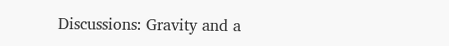Discussions: Gravity and a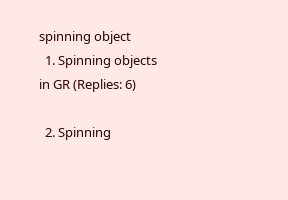spinning object
  1. Spinning objects in GR (Replies: 6)

  2. Spinning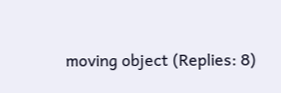moving object (Replies: 8)